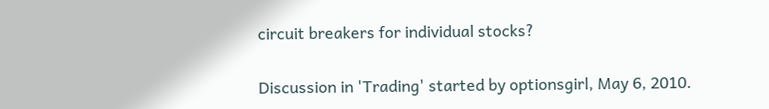circuit breakers for individual stocks?

Discussion in 'Trading' started by optionsgirl, May 6, 2010.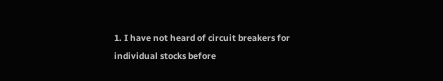1. I have not heard of circuit breakers for individual stocks before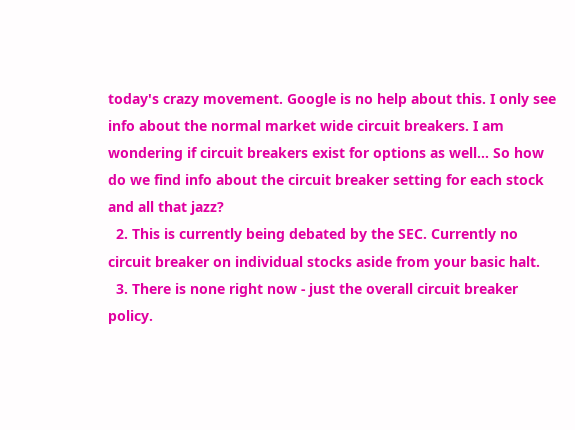today's crazy movement. Google is no help about this. I only see info about the normal market wide circuit breakers. I am wondering if circuit breakers exist for options as well... So how do we find info about the circuit breaker setting for each stock and all that jazz?
  2. This is currently being debated by the SEC. Currently no circuit breaker on individual stocks aside from your basic halt.
  3. There is none right now - just the overall circuit breaker policy.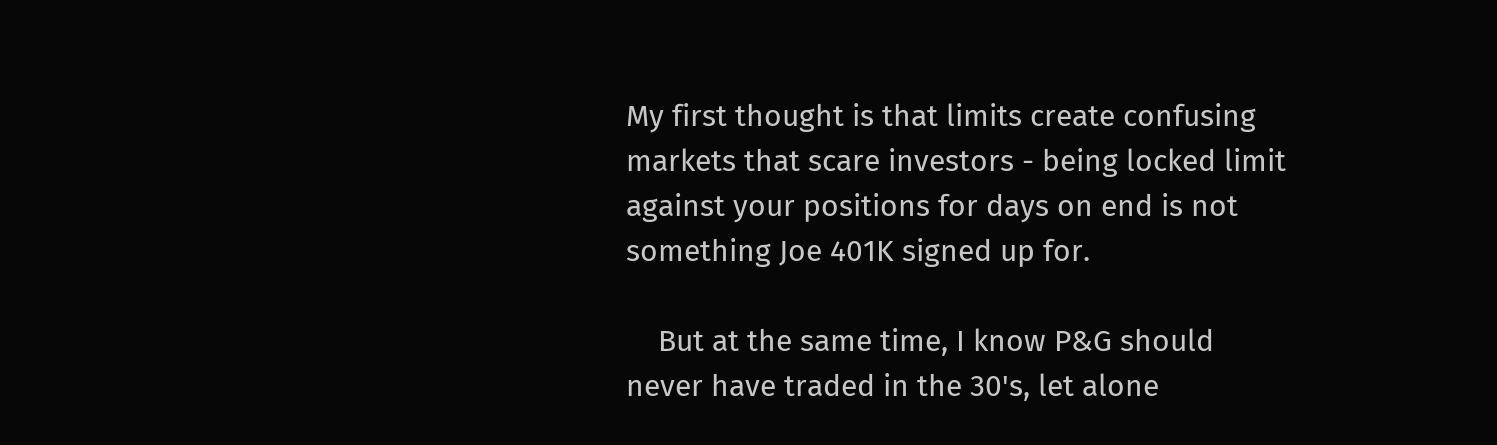My first thought is that limits create confusing markets that scare investors - being locked limit against your positions for days on end is not something Joe 401K signed up for.

    But at the same time, I know P&G should never have traded in the 30's, let alone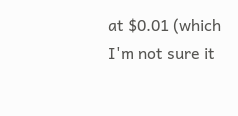at $0.01 (which I'm not sure it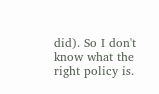did). So I don't know what the right policy is.